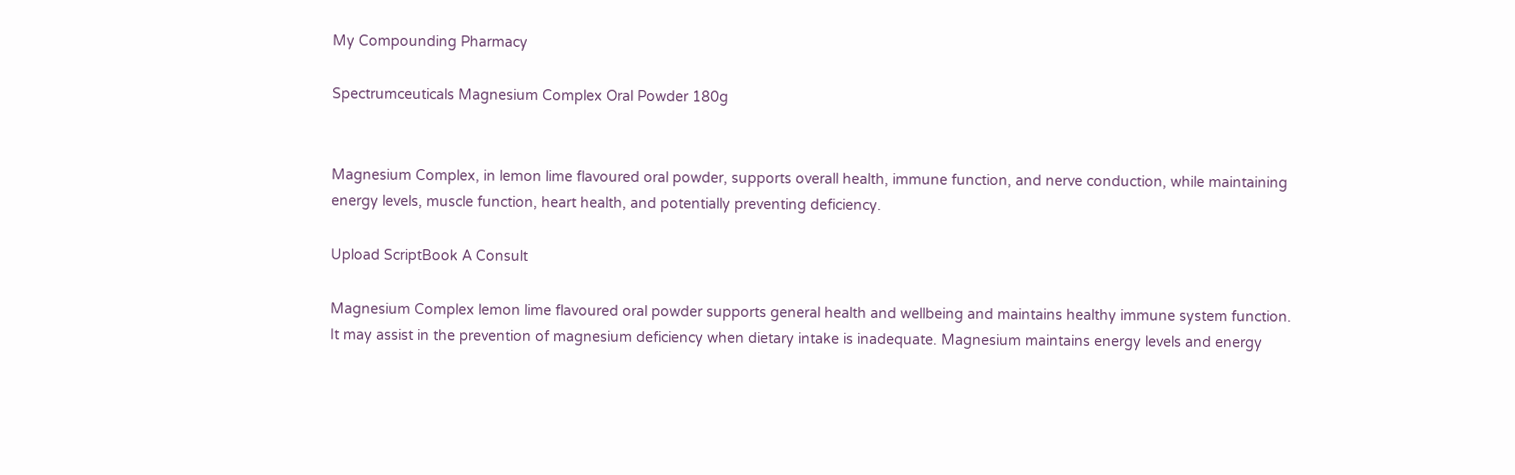My Compounding Pharmacy

Spectrumceuticals Magnesium Complex Oral Powder 180g


Magnesium Complex, in lemon lime flavoured oral powder, supports overall health, immune function, and nerve conduction, while maintaining energy levels, muscle function, heart health, and potentially preventing deficiency.

Upload ScriptBook A Consult

Magnesium Complex lemon lime flavoured oral powder supports general health and wellbeing and maintains healthy immune system function. It may assist in the prevention of magnesium deficiency when dietary intake is inadequate. Magnesium maintains energy levels and energy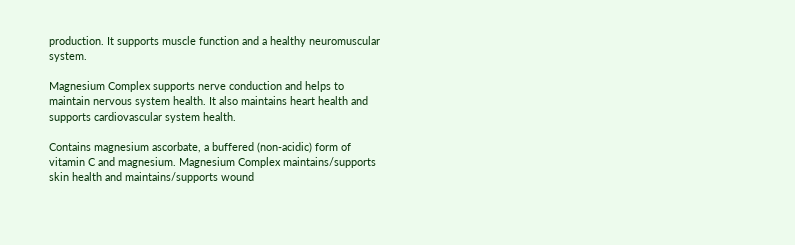production. It supports muscle function and a healthy neuromuscular system.

Magnesium Complex supports nerve conduction and helps to maintain nervous system health. It also maintains heart health and supports cardiovascular system health.

Contains magnesium ascorbate, a buffered (non-acidic) form of vitamin C and magnesium. Magnesium Complex maintains/supports skin health and maintains/supports wound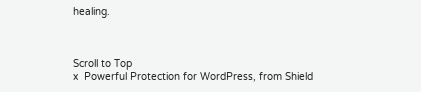healing.



Scroll to Top
x  Powerful Protection for WordPress, from Shield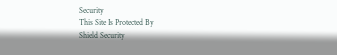Security
This Site Is Protected By
Shield Security